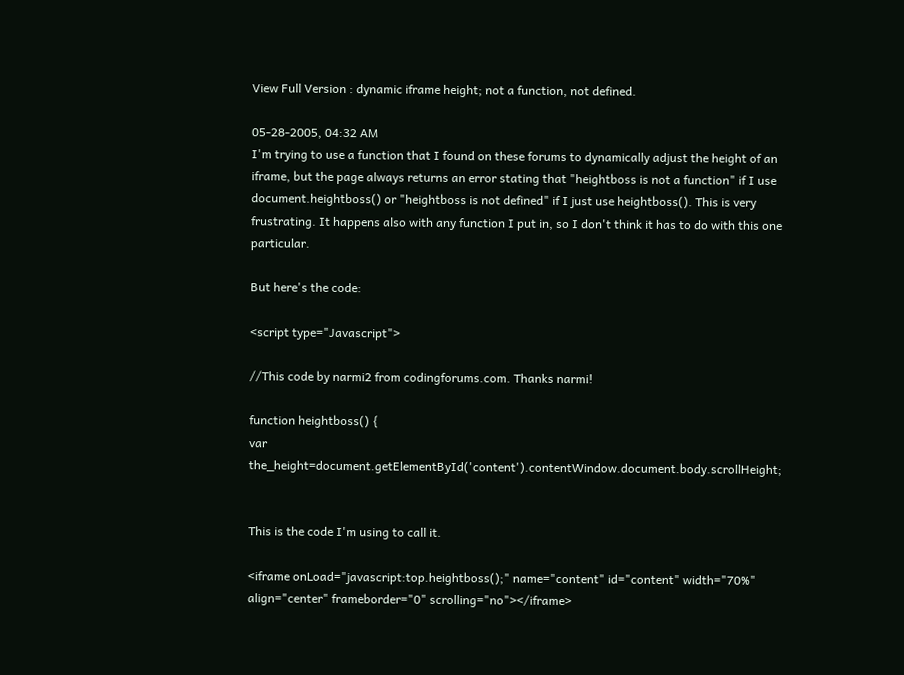View Full Version : dynamic iframe height; not a function, not defined.

05-28-2005, 04:32 AM
I'm trying to use a function that I found on these forums to dynamically adjust the height of an iframe, but the page always returns an error stating that "heightboss is not a function" if I use document.heightboss() or "heightboss is not defined" if I just use heightboss(). This is very frustrating. It happens also with any function I put in, so I don't think it has to do with this one particular.

But here's the code:

<script type="Javascript">

//This code by narmi2 from codingforums.com. Thanks narmi!

function heightboss() {
var the_height=document.getElementById('content').contentWindow.document.body.scrollHeight;


This is the code I'm using to call it.

<iframe onLoad="javascript:top.heightboss();" name="content" id="content" width="70%" align="center" frameborder="0" scrolling="no"></iframe>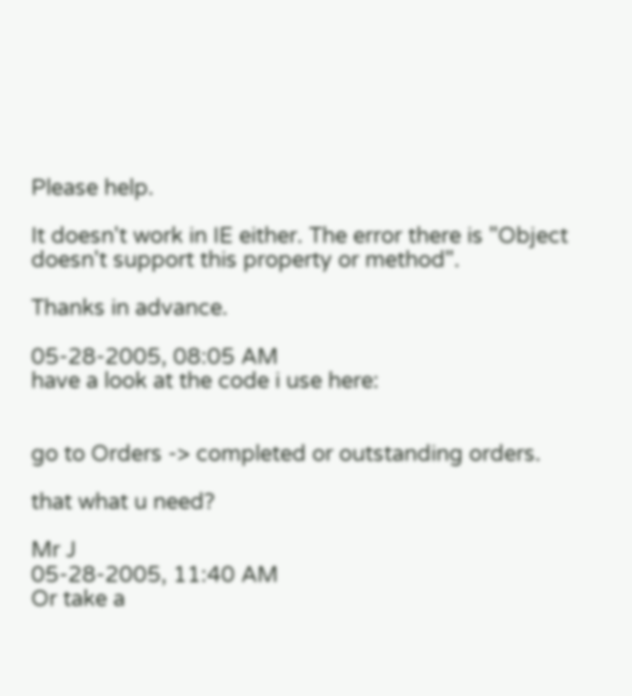Please help.

It doesn't work in IE either. The error there is "Object doesn't support this property or method".

Thanks in advance.

05-28-2005, 08:05 AM
have a look at the code i use here:


go to Orders -> completed or outstanding orders.

that what u need?

Mr J
05-28-2005, 11:40 AM
Or take a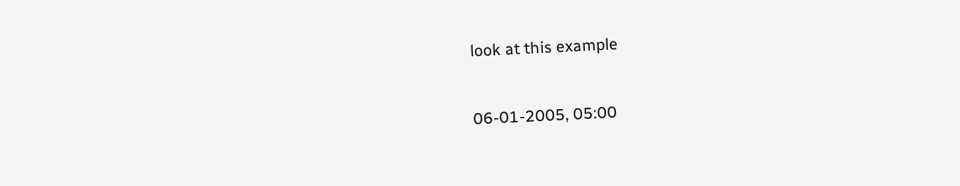look at this example


06-01-2005, 05:00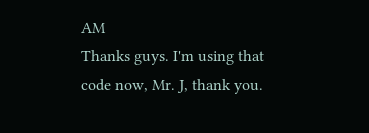AM
Thanks guys. I'm using that code now, Mr. J, thank you.